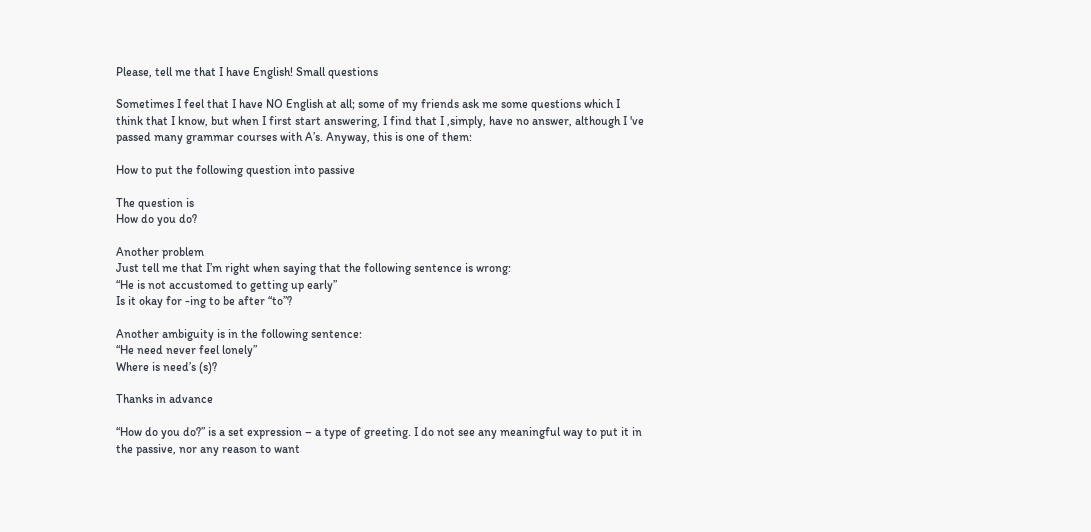Please, tell me that I have English! Small questions

Sometimes I feel that I have NO English at all; some of my friends ask me some questions which I think that I know, but when I first start answering, I find that I ,simply, have no answer, although I 've passed many grammar courses with A’s. Anyway, this is one of them:

How to put the following question into passive

The question is
How do you do?

Another problem
Just tell me that I’m right when saying that the following sentence is wrong:
“He is not accustomed to getting up early”
Is it okay for -ing to be after “to”?

Another ambiguity is in the following sentence:
“He need never feel lonely”
Where is need’s (s)?

Thanks in advance

“How do you do?” is a set expression – a type of greeting. I do not see any meaningful way to put it in the passive, nor any reason to want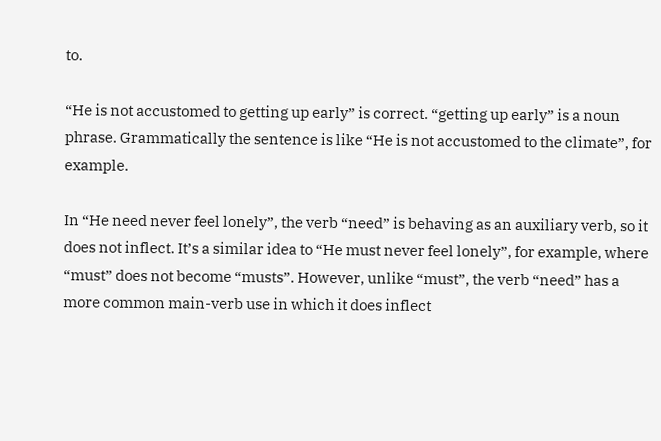to.

“He is not accustomed to getting up early” is correct. “getting up early” is a noun phrase. Grammatically the sentence is like “He is not accustomed to the climate”, for example.

In “He need never feel lonely”, the verb “need” is behaving as an auxiliary verb, so it does not inflect. It’s a similar idea to “He must never feel lonely”, for example, where “must” does not become “musts”. However, unlike “must”, the verb “need” has a more common main-verb use in which it does inflect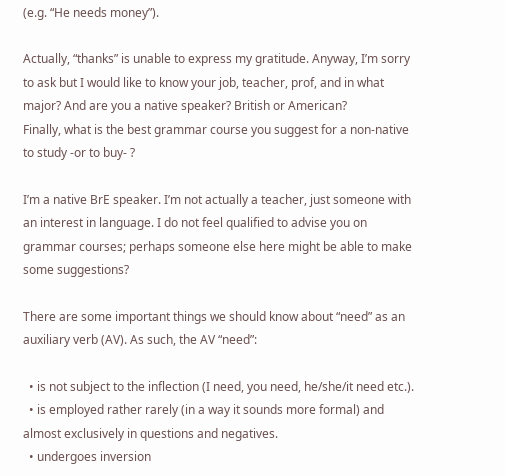(e.g. “He needs money”).

Actually, “thanks” is unable to express my gratitude. Anyway, I’m sorry to ask but I would like to know your job, teacher, prof, and in what major? And are you a native speaker? British or American?
Finally, what is the best grammar course you suggest for a non-native to study -or to buy- ?

I’m a native BrE speaker. I’m not actually a teacher, just someone with an interest in language. I do not feel qualified to advise you on grammar courses; perhaps someone else here might be able to make some suggestions?

There are some important things we should know about “need” as an auxiliary verb (AV). As such, the AV “need”:

  • is not subject to the inflection (I need, you need, he/she/it need etc.).
  • is employed rather rarely (in a way it sounds more formal) and almost exclusively in questions and negatives.
  • undergoes inversion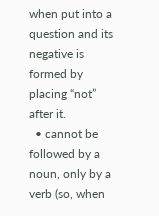when put into a question and its negative is formed by placing “not” after it.
  • cannot be followed by a noun, only by a verb (so, when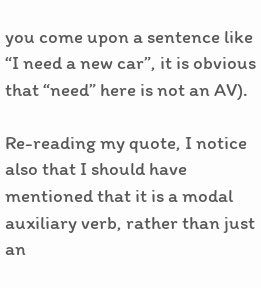you come upon a sentence like “I need a new car”, it is obvious that “need” here is not an AV).

Re-reading my quote, I notice also that I should have mentioned that it is a modal auxiliary verb, rather than just an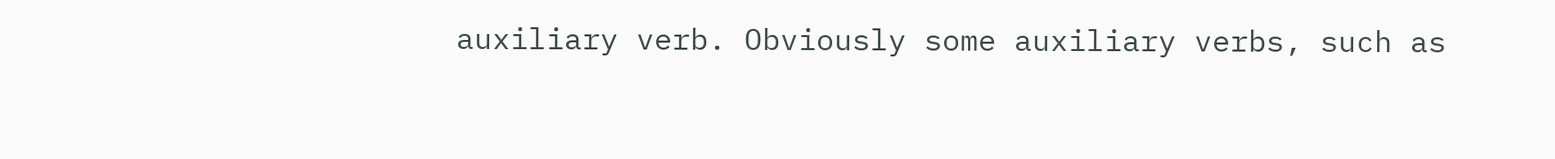auxiliary verb. Obviously some auxiliary verbs, such as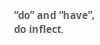“do” and “have”, do inflect.